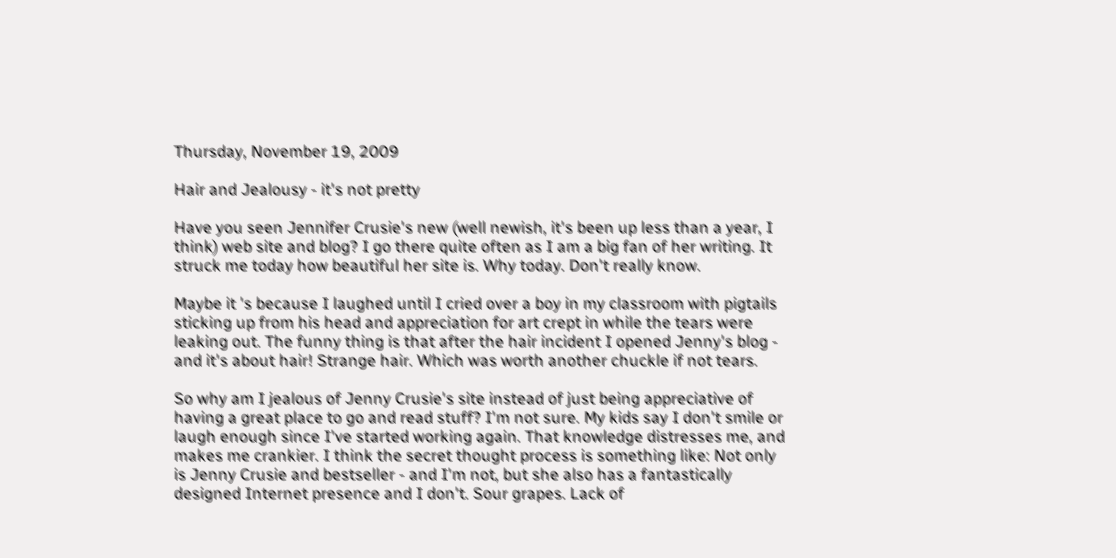Thursday, November 19, 2009

Hair and Jealousy - it's not pretty

Have you seen Jennifer Crusie's new (well newish, it's been up less than a year, I think) web site and blog? I go there quite often as I am a big fan of her writing. It struck me today how beautiful her site is. Why today. Don't really know.

Maybe it 's because I laughed until I cried over a boy in my classroom with pigtails sticking up from his head and appreciation for art crept in while the tears were leaking out. The funny thing is that after the hair incident I opened Jenny's blog - and it's about hair! Strange hair. Which was worth another chuckle if not tears.

So why am I jealous of Jenny Crusie's site instead of just being appreciative of having a great place to go and read stuff? I'm not sure. My kids say I don't smile or laugh enough since I've started working again. That knowledge distresses me, and makes me crankier. I think the secret thought process is something like: Not only is Jenny Crusie and bestseller - and I'm not, but she also has a fantastically designed Internet presence and I don't. Sour grapes. Lack of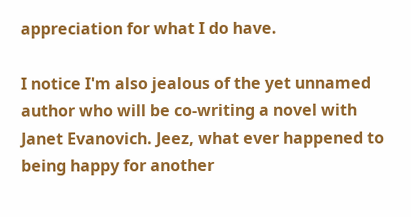appreciation for what I do have.

I notice I'm also jealous of the yet unnamed author who will be co-writing a novel with Janet Evanovich. Jeez, what ever happened to being happy for another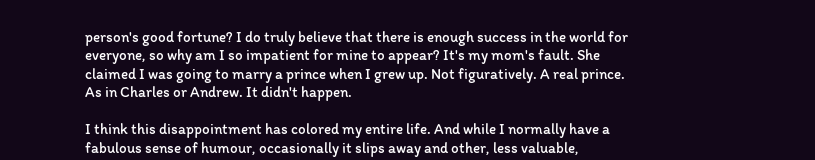person's good fortune? I do truly believe that there is enough success in the world for everyone, so why am I so impatient for mine to appear? It's my mom's fault. She claimed I was going to marry a prince when I grew up. Not figuratively. A real prince. As in Charles or Andrew. It didn't happen.

I think this disappointment has colored my entire life. And while I normally have a fabulous sense of humour, occasionally it slips away and other, less valuable,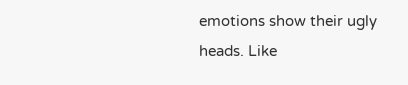emotions show their ugly heads. Like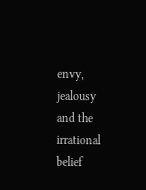envy, jealousy and the irrational belief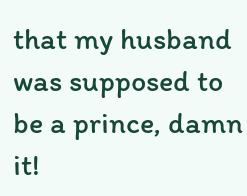that my husband was supposed to be a prince, damn it!